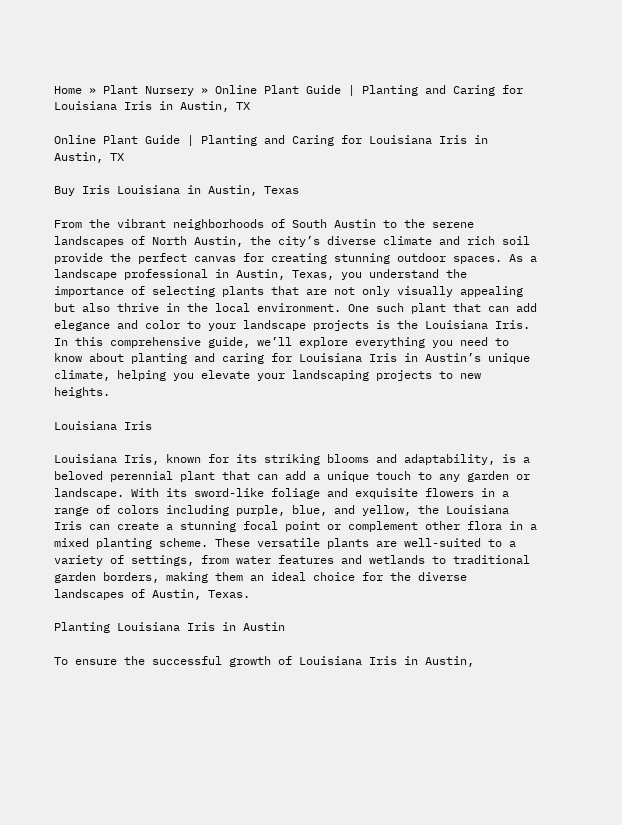Home » Plant Nursery » Online Plant Guide | Planting and Caring for Louisiana Iris in Austin, TX

Online Plant Guide | Planting and Caring for Louisiana Iris in Austin, TX

Buy Iris Louisiana in Austin, Texas

From the vibrant neighborhoods of South Austin to the serene landscapes of North Austin, the city’s diverse climate and rich soil provide the perfect canvas for creating stunning outdoor spaces. As a landscape professional in Austin, Texas, you understand the importance of selecting plants that are not only visually appealing but also thrive in the local environment. One such plant that can add elegance and color to your landscape projects is the Louisiana Iris. In this comprehensive guide, we’ll explore everything you need to know about planting and caring for Louisiana Iris in Austin’s unique climate, helping you elevate your landscaping projects to new heights.

Louisiana Iris

Louisiana Iris, known for its striking blooms and adaptability, is a beloved perennial plant that can add a unique touch to any garden or landscape. With its sword-like foliage and exquisite flowers in a range of colors including purple, blue, and yellow, the Louisiana Iris can create a stunning focal point or complement other flora in a mixed planting scheme. These versatile plants are well-suited to a variety of settings, from water features and wetlands to traditional garden borders, making them an ideal choice for the diverse landscapes of Austin, Texas.

Planting Louisiana Iris in Austin

To ensure the successful growth of Louisiana Iris in Austin,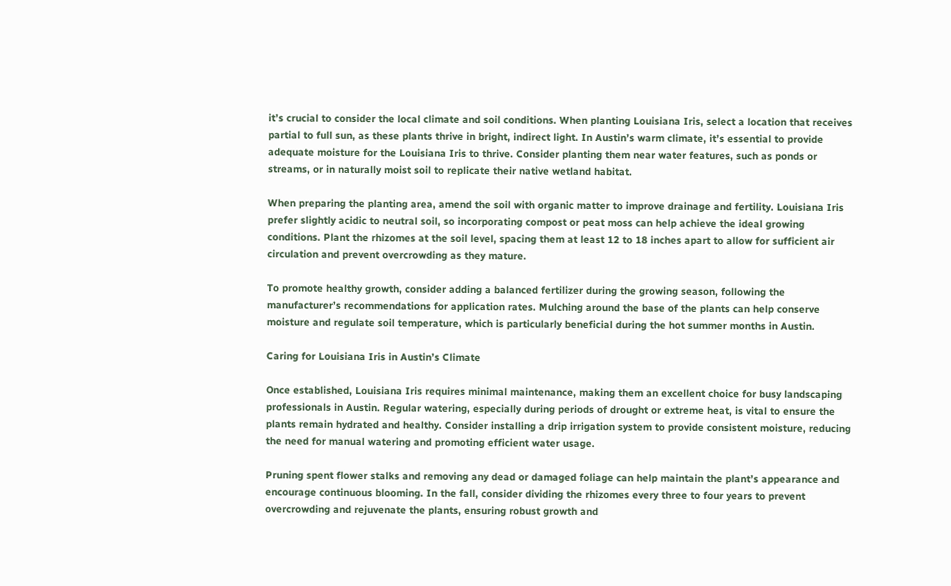it’s crucial to consider the local climate and soil conditions. When planting Louisiana Iris, select a location that receives partial to full sun, as these plants thrive in bright, indirect light. In Austin’s warm climate, it’s essential to provide adequate moisture for the Louisiana Iris to thrive. Consider planting them near water features, such as ponds or streams, or in naturally moist soil to replicate their native wetland habitat.

When preparing the planting area, amend the soil with organic matter to improve drainage and fertility. Louisiana Iris prefer slightly acidic to neutral soil, so incorporating compost or peat moss can help achieve the ideal growing conditions. Plant the rhizomes at the soil level, spacing them at least 12 to 18 inches apart to allow for sufficient air circulation and prevent overcrowding as they mature.

To promote healthy growth, consider adding a balanced fertilizer during the growing season, following the manufacturer’s recommendations for application rates. Mulching around the base of the plants can help conserve moisture and regulate soil temperature, which is particularly beneficial during the hot summer months in Austin.

Caring for Louisiana Iris in Austin’s Climate

Once established, Louisiana Iris requires minimal maintenance, making them an excellent choice for busy landscaping professionals in Austin. Regular watering, especially during periods of drought or extreme heat, is vital to ensure the plants remain hydrated and healthy. Consider installing a drip irrigation system to provide consistent moisture, reducing the need for manual watering and promoting efficient water usage.

Pruning spent flower stalks and removing any dead or damaged foliage can help maintain the plant’s appearance and encourage continuous blooming. In the fall, consider dividing the rhizomes every three to four years to prevent overcrowding and rejuvenate the plants, ensuring robust growth and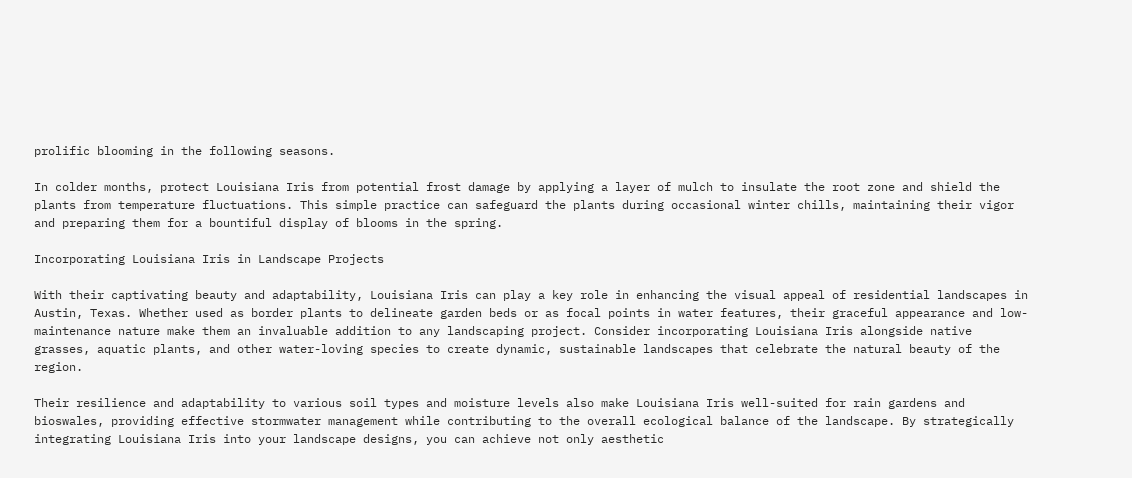prolific blooming in the following seasons.

In colder months, protect Louisiana Iris from potential frost damage by applying a layer of mulch to insulate the root zone and shield the plants from temperature fluctuations. This simple practice can safeguard the plants during occasional winter chills, maintaining their vigor and preparing them for a bountiful display of blooms in the spring.

Incorporating Louisiana Iris in Landscape Projects

With their captivating beauty and adaptability, Louisiana Iris can play a key role in enhancing the visual appeal of residential landscapes in Austin, Texas. Whether used as border plants to delineate garden beds or as focal points in water features, their graceful appearance and low-maintenance nature make them an invaluable addition to any landscaping project. Consider incorporating Louisiana Iris alongside native grasses, aquatic plants, and other water-loving species to create dynamic, sustainable landscapes that celebrate the natural beauty of the region.

Their resilience and adaptability to various soil types and moisture levels also make Louisiana Iris well-suited for rain gardens and bioswales, providing effective stormwater management while contributing to the overall ecological balance of the landscape. By strategically integrating Louisiana Iris into your landscape designs, you can achieve not only aesthetic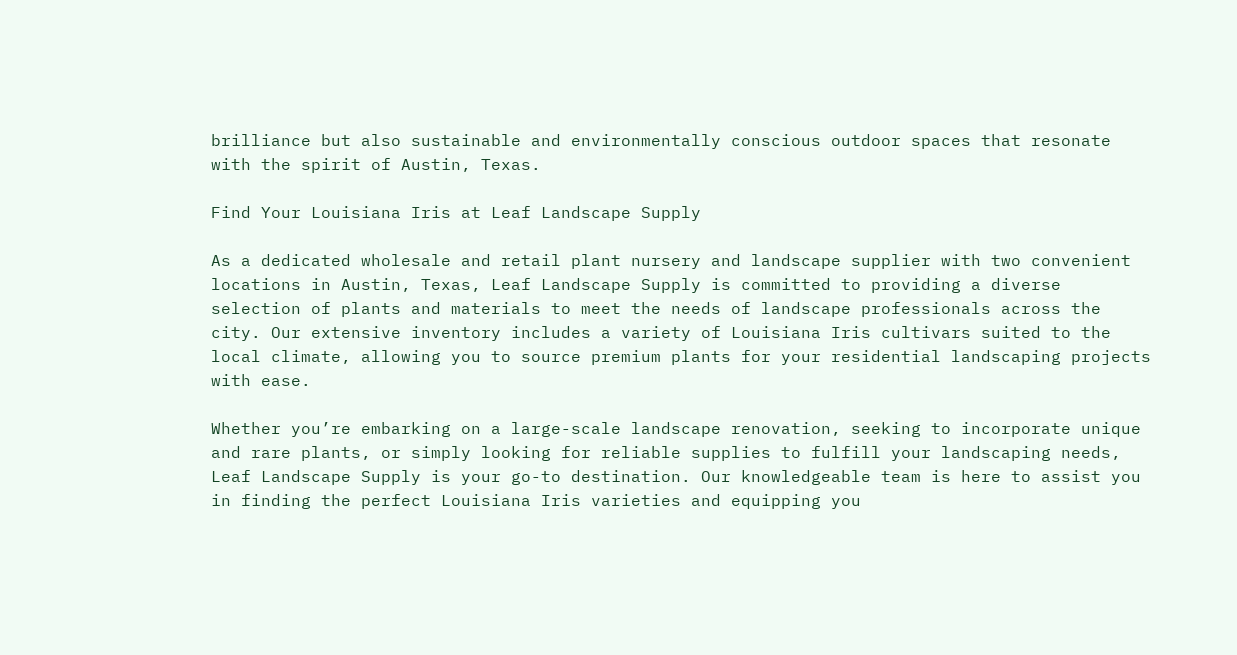brilliance but also sustainable and environmentally conscious outdoor spaces that resonate with the spirit of Austin, Texas.

Find Your Louisiana Iris at Leaf Landscape Supply

As a dedicated wholesale and retail plant nursery and landscape supplier with two convenient locations in Austin, Texas, Leaf Landscape Supply is committed to providing a diverse selection of plants and materials to meet the needs of landscape professionals across the city. Our extensive inventory includes a variety of Louisiana Iris cultivars suited to the local climate, allowing you to source premium plants for your residential landscaping projects with ease.

Whether you’re embarking on a large-scale landscape renovation, seeking to incorporate unique and rare plants, or simply looking for reliable supplies to fulfill your landscaping needs, Leaf Landscape Supply is your go-to destination. Our knowledgeable team is here to assist you in finding the perfect Louisiana Iris varieties and equipping you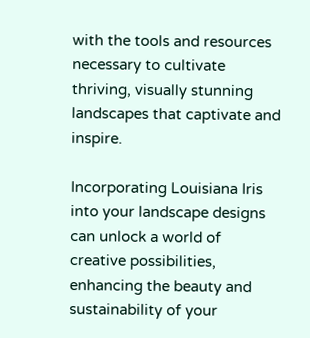with the tools and resources necessary to cultivate thriving, visually stunning landscapes that captivate and inspire.

Incorporating Louisiana Iris into your landscape designs can unlock a world of creative possibilities, enhancing the beauty and sustainability of your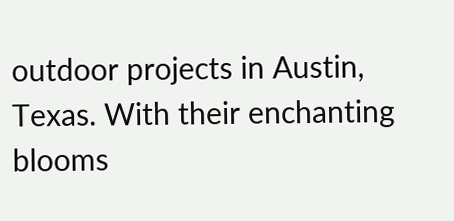outdoor projects in Austin, Texas. With their enchanting blooms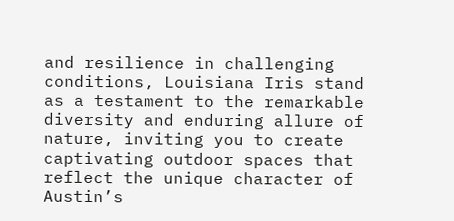and resilience in challenging conditions, Louisiana Iris stand as a testament to the remarkable diversity and enduring allure of nature, inviting you to create captivating outdoor spaces that reflect the unique character of Austin’s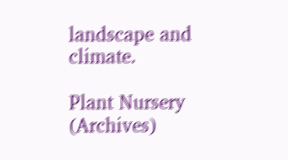landscape and climate.

Plant Nursery (Archives)